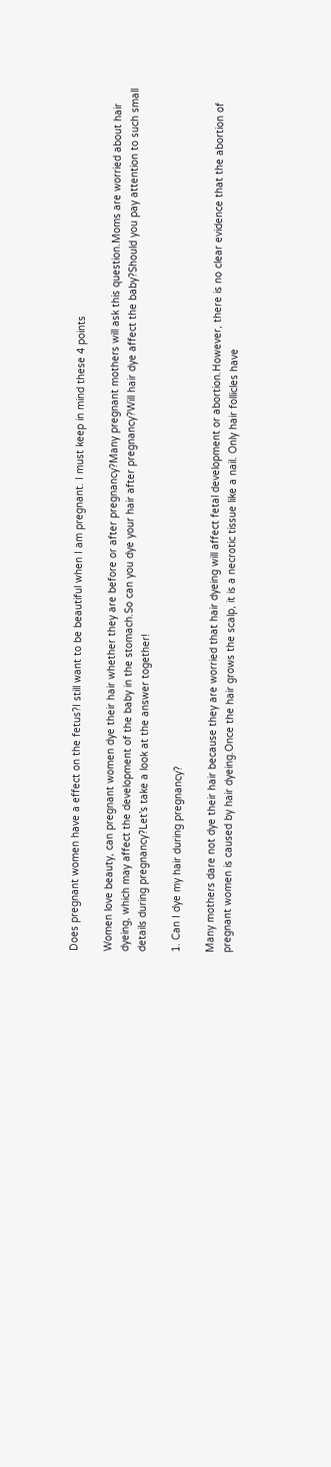Does pregnant women have a effect on the fetus?I still want to be beautiful when I am pregnant. I must keep in mind these 4 points

Women love beauty, can pregnant women dye their hair whether they are before or after pregnancy?Many pregnant mothers will ask this question.Moms are worried about hair dyeing, which may affect the development of the baby in the stomach.So can you dye your hair after pregnancy?Will hair dye affect the baby?Should you pay attention to such small details during pregnancy?Let’s take a look at the answer together!

1. Can I dye my hair during pregnancy?

Many mothers dare not dye their hair because they are worried that hair dyeing will affect fetal development or abortion.However, there is no clear evidence that the abortion of pregnant women is caused by hair dyeing.Once the hair grows the scalp, it is a necrotic tissue like a nail. Only hair follicles have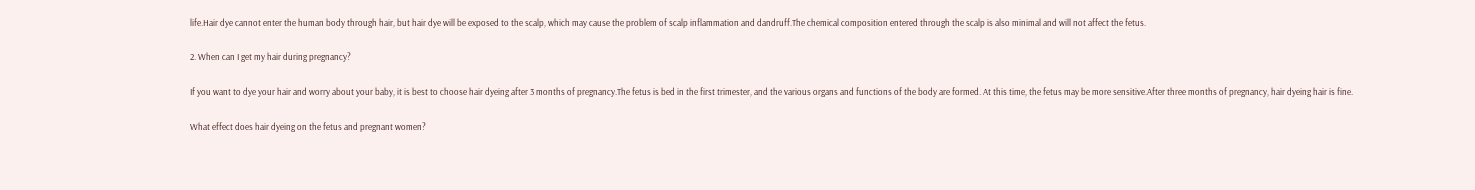life.Hair dye cannot enter the human body through hair, but hair dye will be exposed to the scalp, which may cause the problem of scalp inflammation and dandruff.The chemical composition entered through the scalp is also minimal and will not affect the fetus.

2. When can I get my hair during pregnancy?

If you want to dye your hair and worry about your baby, it is best to choose hair dyeing after 3 months of pregnancy.The fetus is bed in the first trimester, and the various organs and functions of the body are formed. At this time, the fetus may be more sensitive.After three months of pregnancy, hair dyeing hair is fine.

What effect does hair dyeing on the fetus and pregnant women?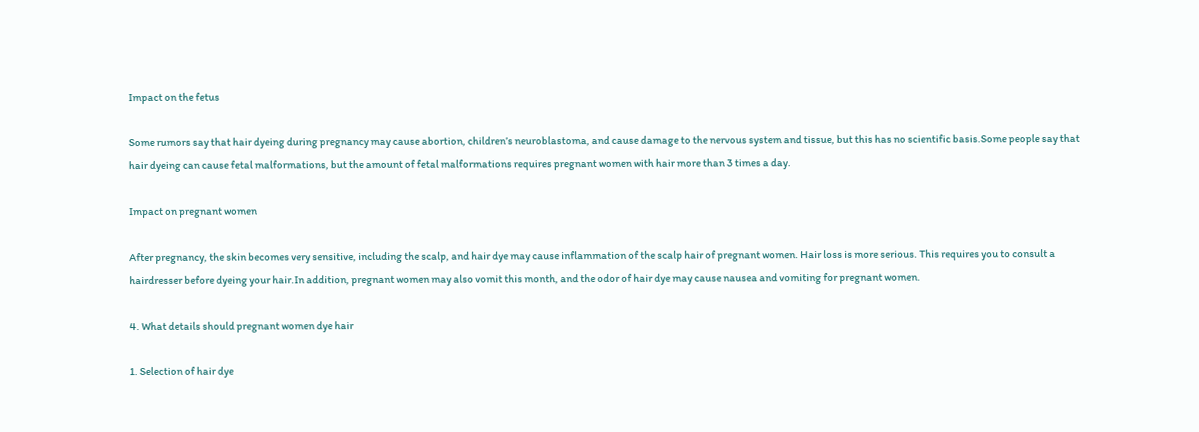Impact on the fetus

Some rumors say that hair dyeing during pregnancy may cause abortion, children’s neuroblastoma, and cause damage to the nervous system and tissue, but this has no scientific basis.Some people say that hair dyeing can cause fetal malformations, but the amount of fetal malformations requires pregnant women with hair more than 3 times a day.

Impact on pregnant women

After pregnancy, the skin becomes very sensitive, including the scalp, and hair dye may cause inflammation of the scalp hair of pregnant women. Hair loss is more serious. This requires you to consult a hairdresser before dyeing your hair.In addition, pregnant women may also vomit this month, and the odor of hair dye may cause nausea and vomiting for pregnant women.

4. What details should pregnant women dye hair

1. Selection of hair dye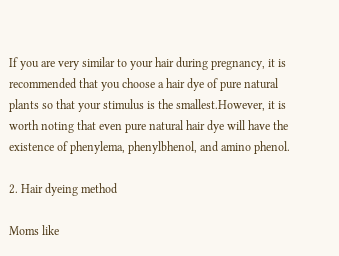If you are very similar to your hair during pregnancy, it is recommended that you choose a hair dye of pure natural plants so that your stimulus is the smallest.However, it is worth noting that even pure natural hair dye will have the existence of phenylema, phenylbhenol, and amino phenol.

2. Hair dyeing method

Moms like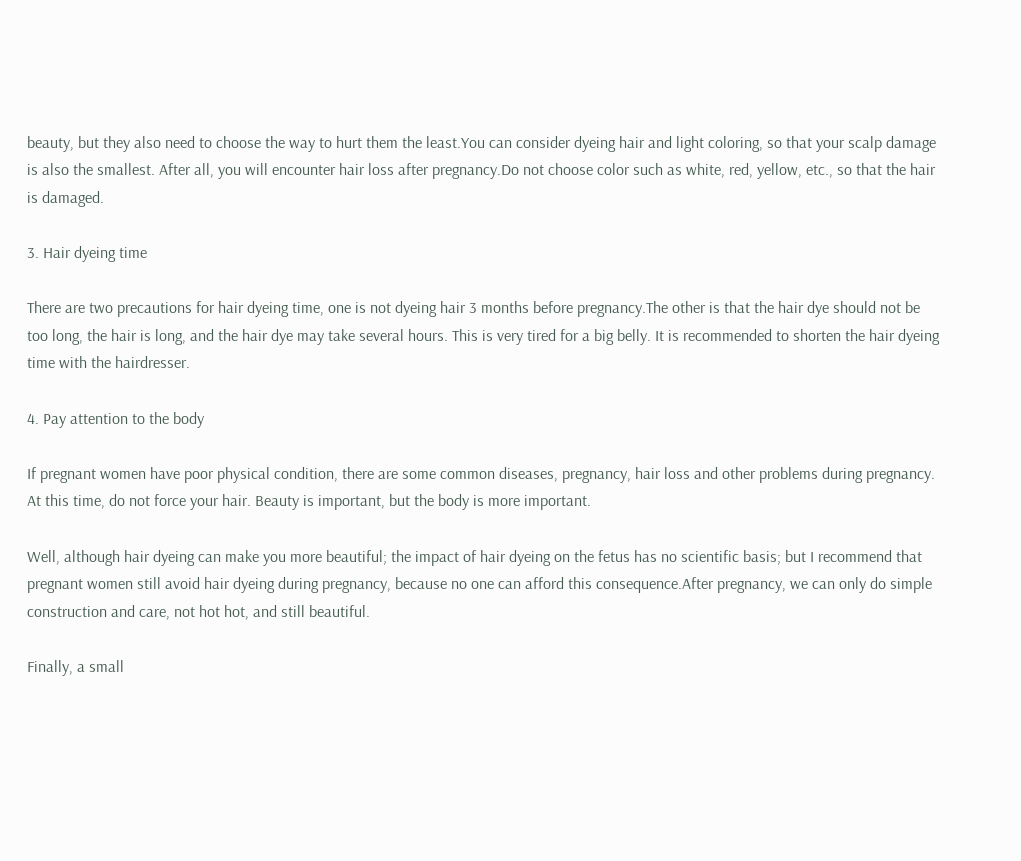beauty, but they also need to choose the way to hurt them the least.You can consider dyeing hair and light coloring, so that your scalp damage is also the smallest. After all, you will encounter hair loss after pregnancy.Do not choose color such as white, red, yellow, etc., so that the hair is damaged.

3. Hair dyeing time

There are two precautions for hair dyeing time, one is not dyeing hair 3 months before pregnancy.The other is that the hair dye should not be too long, the hair is long, and the hair dye may take several hours. This is very tired for a big belly. It is recommended to shorten the hair dyeing time with the hairdresser.

4. Pay attention to the body

If pregnant women have poor physical condition, there are some common diseases, pregnancy, hair loss and other problems during pregnancy. At this time, do not force your hair. Beauty is important, but the body is more important.

Well, although hair dyeing can make you more beautiful; the impact of hair dyeing on the fetus has no scientific basis; but I recommend that pregnant women still avoid hair dyeing during pregnancy, because no one can afford this consequence.After pregnancy, we can only do simple construction and care, not hot hot, and still beautiful.

Finally, a small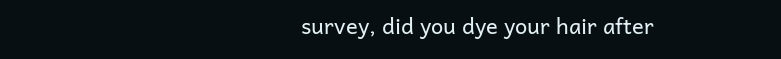survey, did you dye your hair after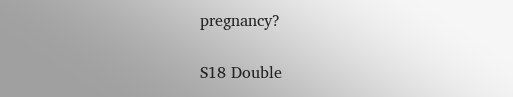pregnancy?

S18 Double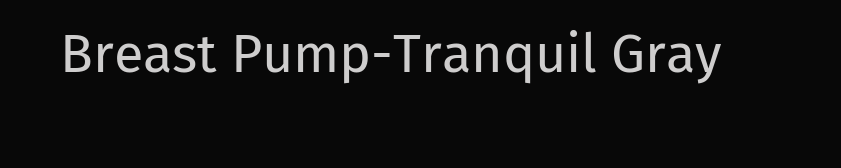Breast Pump-Tranquil Gray